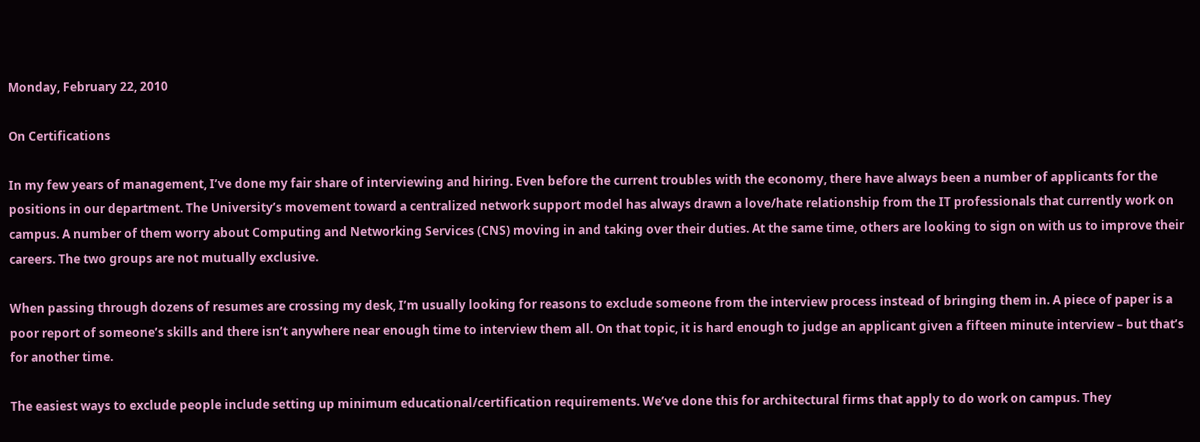Monday, February 22, 2010

On Certifications

In my few years of management, I’ve done my fair share of interviewing and hiring. Even before the current troubles with the economy, there have always been a number of applicants for the positions in our department. The University’s movement toward a centralized network support model has always drawn a love/hate relationship from the IT professionals that currently work on campus. A number of them worry about Computing and Networking Services (CNS) moving in and taking over their duties. At the same time, others are looking to sign on with us to improve their careers. The two groups are not mutually exclusive.

When passing through dozens of resumes are crossing my desk, I’m usually looking for reasons to exclude someone from the interview process instead of bringing them in. A piece of paper is a poor report of someone’s skills and there isn’t anywhere near enough time to interview them all. On that topic, it is hard enough to judge an applicant given a fifteen minute interview – but that’s for another time.

The easiest ways to exclude people include setting up minimum educational/certification requirements. We’ve done this for architectural firms that apply to do work on campus. They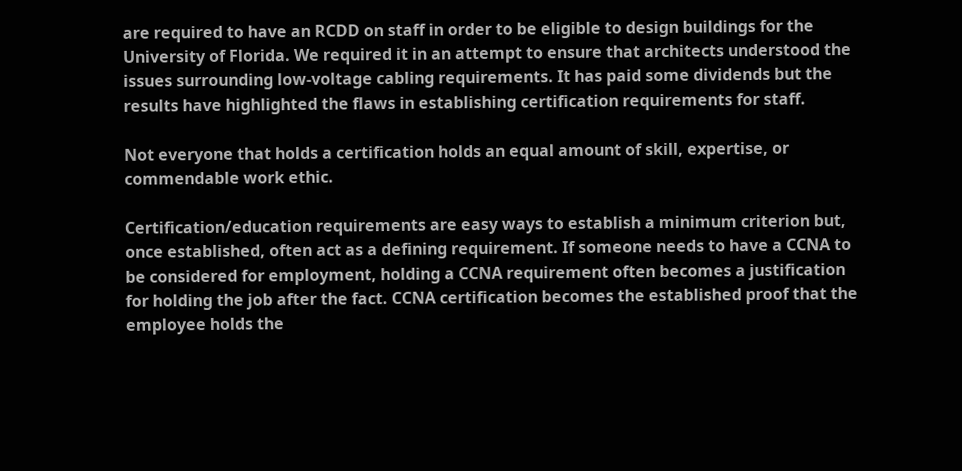are required to have an RCDD on staff in order to be eligible to design buildings for the University of Florida. We required it in an attempt to ensure that architects understood the issues surrounding low-voltage cabling requirements. It has paid some dividends but the results have highlighted the flaws in establishing certification requirements for staff.

Not everyone that holds a certification holds an equal amount of skill, expertise, or commendable work ethic.

Certification/education requirements are easy ways to establish a minimum criterion but, once established, often act as a defining requirement. If someone needs to have a CCNA to be considered for employment, holding a CCNA requirement often becomes a justification for holding the job after the fact. CCNA certification becomes the established proof that the employee holds the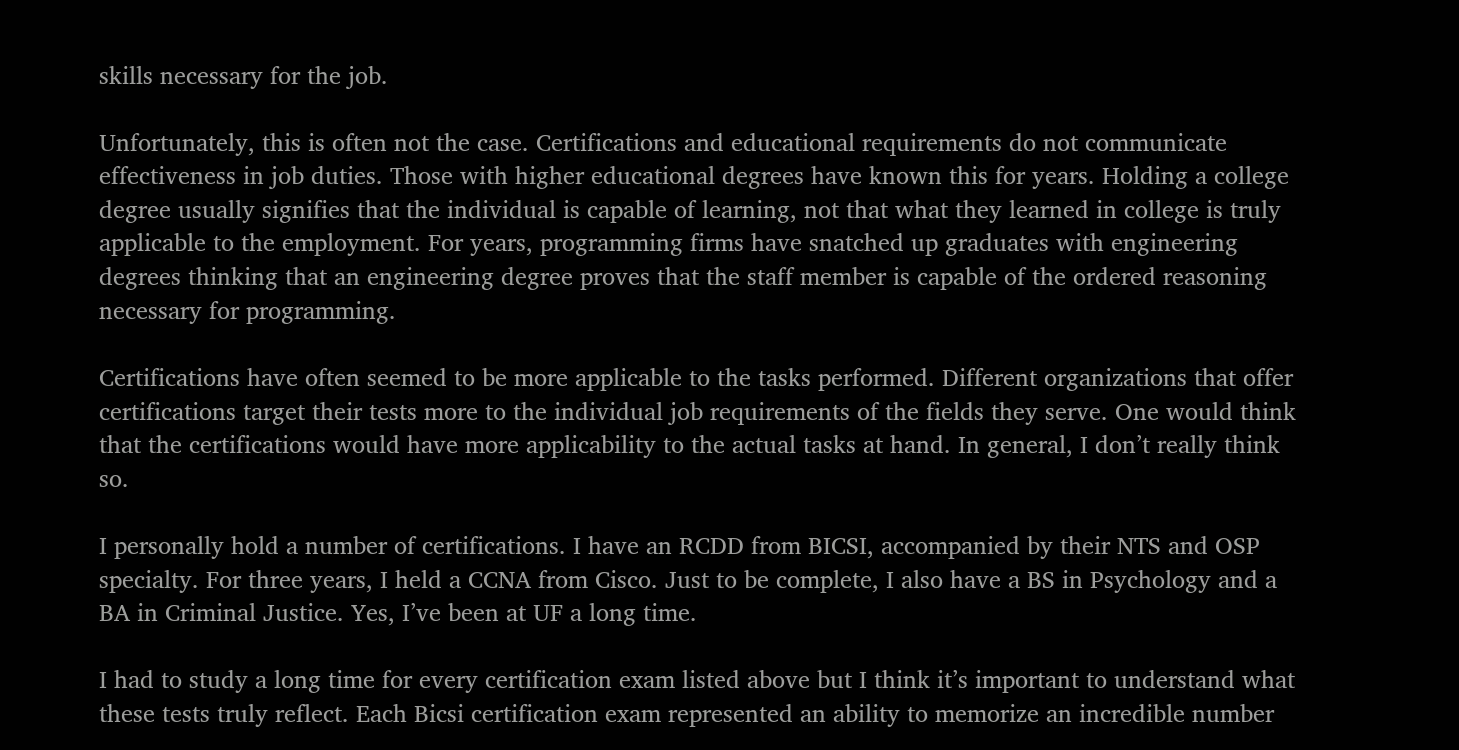skills necessary for the job.

Unfortunately, this is often not the case. Certifications and educational requirements do not communicate effectiveness in job duties. Those with higher educational degrees have known this for years. Holding a college degree usually signifies that the individual is capable of learning, not that what they learned in college is truly applicable to the employment. For years, programming firms have snatched up graduates with engineering degrees thinking that an engineering degree proves that the staff member is capable of the ordered reasoning necessary for programming.

Certifications have often seemed to be more applicable to the tasks performed. Different organizations that offer certifications target their tests more to the individual job requirements of the fields they serve. One would think that the certifications would have more applicability to the actual tasks at hand. In general, I don’t really think so.

I personally hold a number of certifications. I have an RCDD from BICSI, accompanied by their NTS and OSP specialty. For three years, I held a CCNA from Cisco. Just to be complete, I also have a BS in Psychology and a BA in Criminal Justice. Yes, I’ve been at UF a long time.

I had to study a long time for every certification exam listed above but I think it’s important to understand what these tests truly reflect. Each Bicsi certification exam represented an ability to memorize an incredible number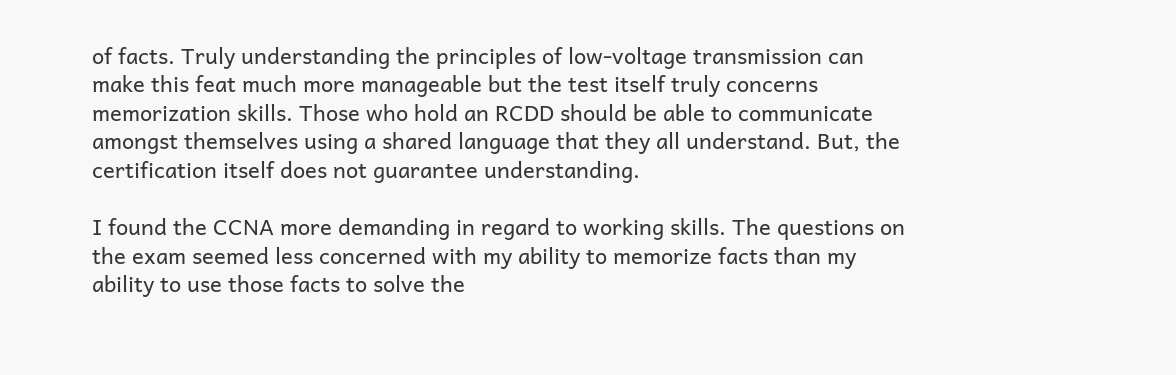of facts. Truly understanding the principles of low-voltage transmission can make this feat much more manageable but the test itself truly concerns memorization skills. Those who hold an RCDD should be able to communicate amongst themselves using a shared language that they all understand. But, the certification itself does not guarantee understanding.

I found the CCNA more demanding in regard to working skills. The questions on the exam seemed less concerned with my ability to memorize facts than my ability to use those facts to solve the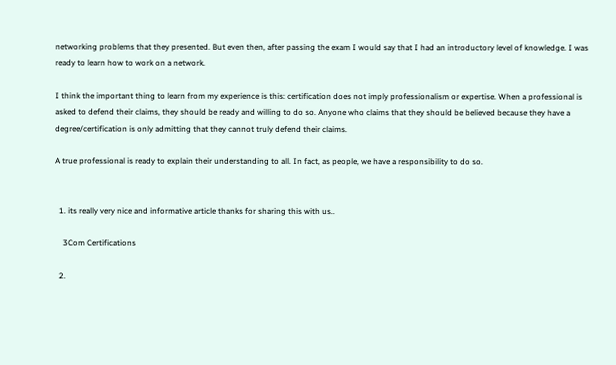networking problems that they presented. But even then, after passing the exam I would say that I had an introductory level of knowledge. I was ready to learn how to work on a network.

I think the important thing to learn from my experience is this: certification does not imply professionalism or expertise. When a professional is asked to defend their claims, they should be ready and willing to do so. Anyone who claims that they should be believed because they have a degree/certification is only admitting that they cannot truly defend their claims.

A true professional is ready to explain their understanding to all. In fact, as people, we have a responsibility to do so.


  1. its really very nice and informative article thanks for sharing this with us..

    3Com Certifications

  2.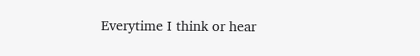Everytime I think or hear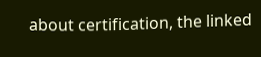about certification, the linked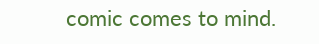comic comes to mind.